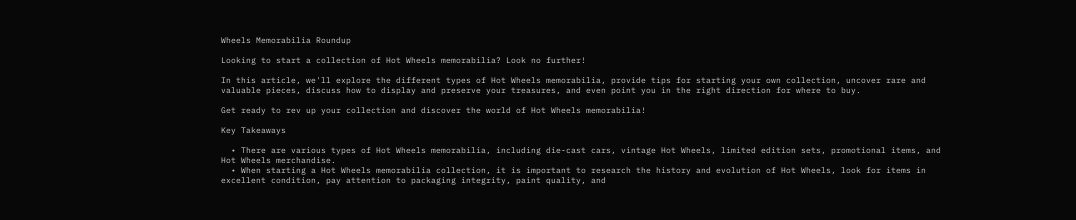Wheels Memorabilia Roundup

Looking to start a collection of Hot Wheels memorabilia? Look no further!

In this article, we'll explore the different types of Hot Wheels memorabilia, provide tips for starting your own collection, uncover rare and valuable pieces, discuss how to display and preserve your treasures, and even point you in the right direction for where to buy.

Get ready to rev up your collection and discover the world of Hot Wheels memorabilia!

Key Takeaways

  • There are various types of Hot Wheels memorabilia, including die-cast cars, vintage Hot Wheels, limited edition sets, promotional items, and Hot Wheels merchandise.
  • When starting a Hot Wheels memorabilia collection, it is important to research the history and evolution of Hot Wheels, look for items in excellent condition, pay attention to packaging integrity, paint quality, and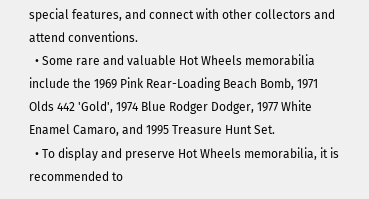special features, and connect with other collectors and attend conventions.
  • Some rare and valuable Hot Wheels memorabilia include the 1969 Pink Rear-Loading Beach Bomb, 1971 Olds 442 'Gold', 1974 Blue Rodger Dodger, 1977 White Enamel Camaro, and 1995 Treasure Hunt Set.
  • To display and preserve Hot Wheels memorabilia, it is recommended to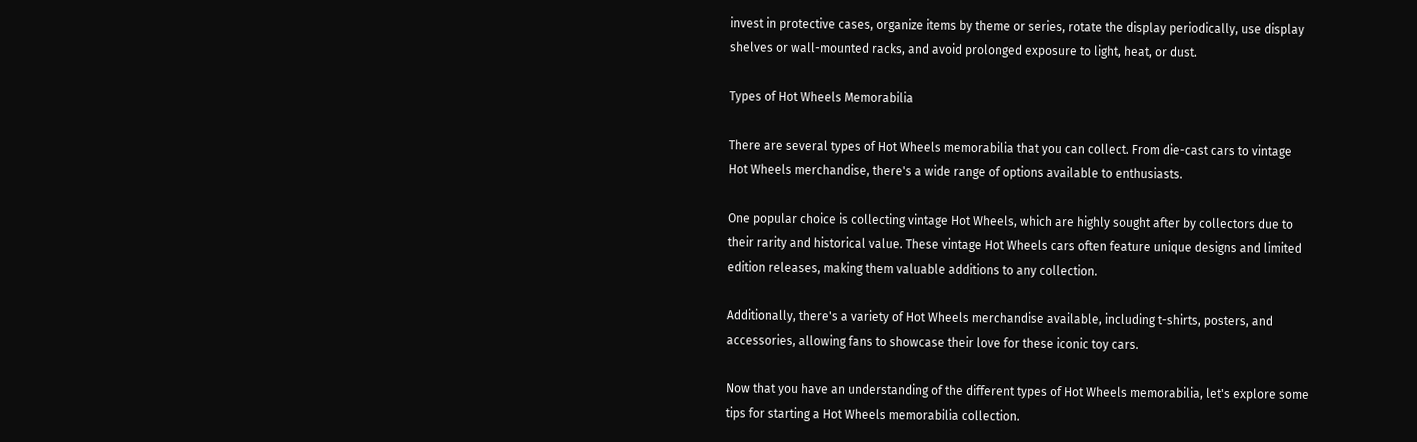invest in protective cases, organize items by theme or series, rotate the display periodically, use display shelves or wall-mounted racks, and avoid prolonged exposure to light, heat, or dust.

Types of Hot Wheels Memorabilia

There are several types of Hot Wheels memorabilia that you can collect. From die-cast cars to vintage Hot Wheels merchandise, there's a wide range of options available to enthusiasts.

One popular choice is collecting vintage Hot Wheels, which are highly sought after by collectors due to their rarity and historical value. These vintage Hot Wheels cars often feature unique designs and limited edition releases, making them valuable additions to any collection.

Additionally, there's a variety of Hot Wheels merchandise available, including t-shirts, posters, and accessories, allowing fans to showcase their love for these iconic toy cars.

Now that you have an understanding of the different types of Hot Wheels memorabilia, let's explore some tips for starting a Hot Wheels memorabilia collection.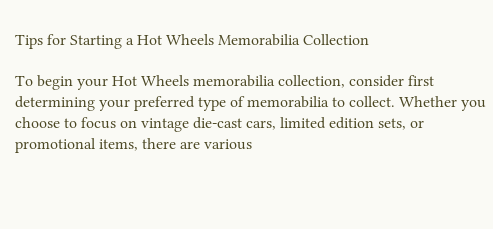Tips for Starting a Hot Wheels Memorabilia Collection

To begin your Hot Wheels memorabilia collection, consider first determining your preferred type of memorabilia to collect. Whether you choose to focus on vintage die-cast cars, limited edition sets, or promotional items, there are various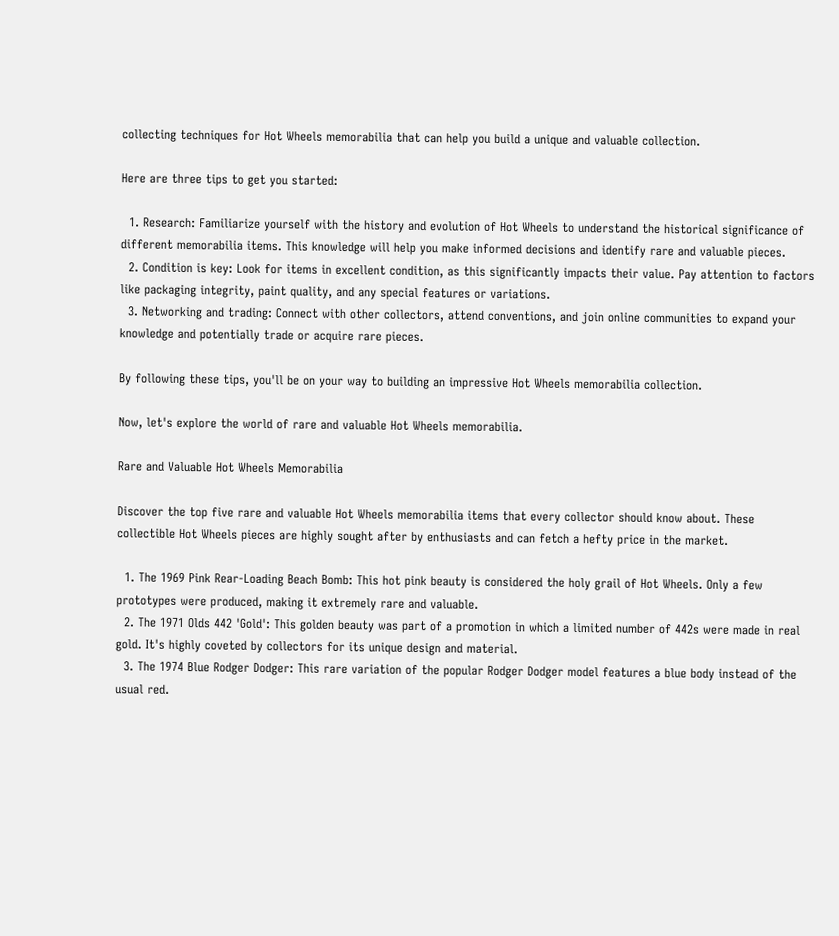collecting techniques for Hot Wheels memorabilia that can help you build a unique and valuable collection.

Here are three tips to get you started:

  1. Research: Familiarize yourself with the history and evolution of Hot Wheels to understand the historical significance of different memorabilia items. This knowledge will help you make informed decisions and identify rare and valuable pieces.
  2. Condition is key: Look for items in excellent condition, as this significantly impacts their value. Pay attention to factors like packaging integrity, paint quality, and any special features or variations.
  3. Networking and trading: Connect with other collectors, attend conventions, and join online communities to expand your knowledge and potentially trade or acquire rare pieces.

By following these tips, you'll be on your way to building an impressive Hot Wheels memorabilia collection.

Now, let's explore the world of rare and valuable Hot Wheels memorabilia.

Rare and Valuable Hot Wheels Memorabilia

Discover the top five rare and valuable Hot Wheels memorabilia items that every collector should know about. These collectible Hot Wheels pieces are highly sought after by enthusiasts and can fetch a hefty price in the market.

  1. The 1969 Pink Rear-Loading Beach Bomb: This hot pink beauty is considered the holy grail of Hot Wheels. Only a few prototypes were produced, making it extremely rare and valuable.
  2. The 1971 Olds 442 'Gold': This golden beauty was part of a promotion in which a limited number of 442s were made in real gold. It's highly coveted by collectors for its unique design and material.
  3. The 1974 Blue Rodger Dodger: This rare variation of the popular Rodger Dodger model features a blue body instead of the usual red.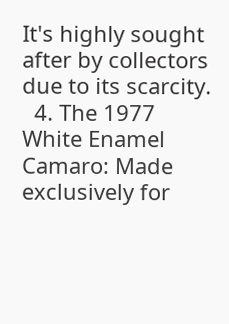It's highly sought after by collectors due to its scarcity.
  4. The 1977 White Enamel Camaro: Made exclusively for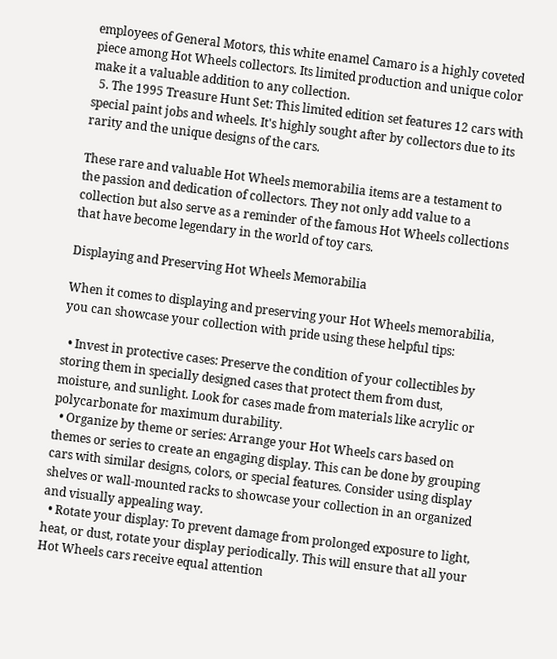employees of General Motors, this white enamel Camaro is a highly coveted piece among Hot Wheels collectors. Its limited production and unique color make it a valuable addition to any collection.
  5. The 1995 Treasure Hunt Set: This limited edition set features 12 cars with special paint jobs and wheels. It's highly sought after by collectors due to its rarity and the unique designs of the cars.

These rare and valuable Hot Wheels memorabilia items are a testament to the passion and dedication of collectors. They not only add value to a collection but also serve as a reminder of the famous Hot Wheels collections that have become legendary in the world of toy cars.

Displaying and Preserving Hot Wheels Memorabilia

When it comes to displaying and preserving your Hot Wheels memorabilia, you can showcase your collection with pride using these helpful tips:

  • Invest in protective cases: Preserve the condition of your collectibles by storing them in specially designed cases that protect them from dust, moisture, and sunlight. Look for cases made from materials like acrylic or polycarbonate for maximum durability.
  • Organize by theme or series: Arrange your Hot Wheels cars based on themes or series to create an engaging display. This can be done by grouping cars with similar designs, colors, or special features. Consider using display shelves or wall-mounted racks to showcase your collection in an organized and visually appealing way.
  • Rotate your display: To prevent damage from prolonged exposure to light, heat, or dust, rotate your display periodically. This will ensure that all your Hot Wheels cars receive equal attention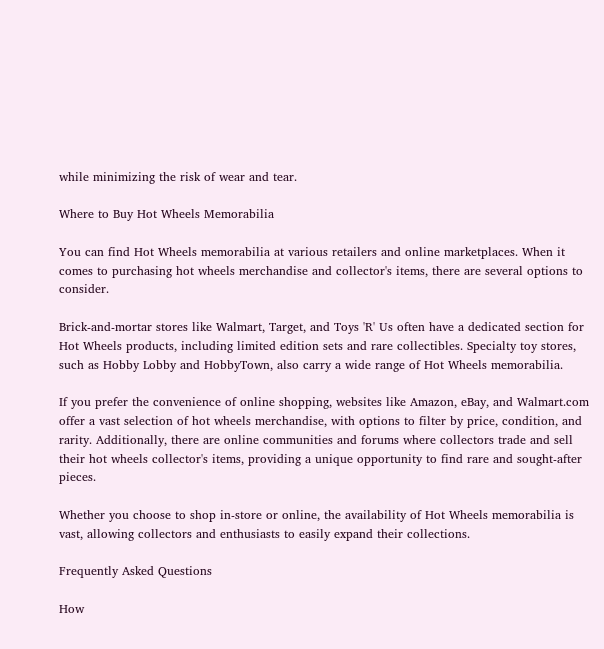while minimizing the risk of wear and tear.

Where to Buy Hot Wheels Memorabilia

You can find Hot Wheels memorabilia at various retailers and online marketplaces. When it comes to purchasing hot wheels merchandise and collector's items, there are several options to consider.

Brick-and-mortar stores like Walmart, Target, and Toys 'R' Us often have a dedicated section for Hot Wheels products, including limited edition sets and rare collectibles. Specialty toy stores, such as Hobby Lobby and HobbyTown, also carry a wide range of Hot Wheels memorabilia.

If you prefer the convenience of online shopping, websites like Amazon, eBay, and Walmart.com offer a vast selection of hot wheels merchandise, with options to filter by price, condition, and rarity. Additionally, there are online communities and forums where collectors trade and sell their hot wheels collector's items, providing a unique opportunity to find rare and sought-after pieces.

Whether you choose to shop in-store or online, the availability of Hot Wheels memorabilia is vast, allowing collectors and enthusiasts to easily expand their collections.

Frequently Asked Questions

How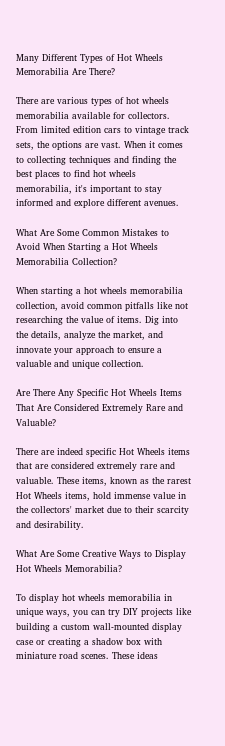Many Different Types of Hot Wheels Memorabilia Are There?

There are various types of hot wheels memorabilia available for collectors. From limited edition cars to vintage track sets, the options are vast. When it comes to collecting techniques and finding the best places to find hot wheels memorabilia, it's important to stay informed and explore different avenues.

What Are Some Common Mistakes to Avoid When Starting a Hot Wheels Memorabilia Collection?

When starting a hot wheels memorabilia collection, avoid common pitfalls like not researching the value of items. Dig into the details, analyze the market, and innovate your approach to ensure a valuable and unique collection.

Are There Any Specific Hot Wheels Items That Are Considered Extremely Rare and Valuable?

There are indeed specific Hot Wheels items that are considered extremely rare and valuable. These items, known as the rarest Hot Wheels items, hold immense value in the collectors' market due to their scarcity and desirability.

What Are Some Creative Ways to Display Hot Wheels Memorabilia?

To display hot wheels memorabilia in unique ways, you can try DIY projects like building a custom wall-mounted display case or creating a shadow box with miniature road scenes. These ideas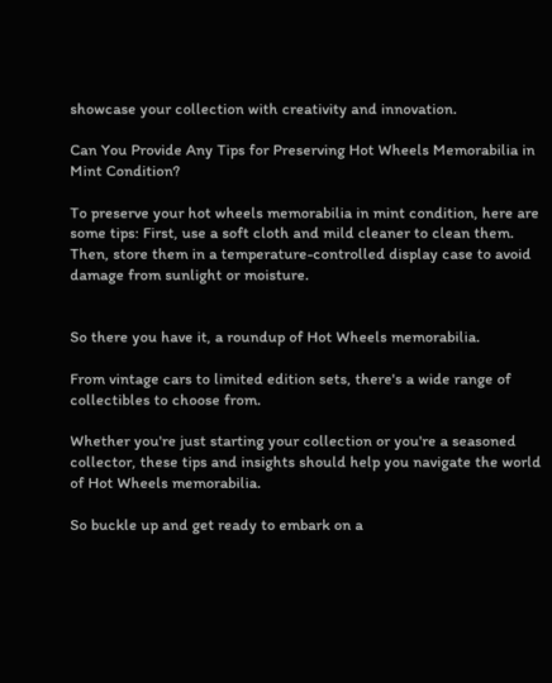showcase your collection with creativity and innovation.

Can You Provide Any Tips for Preserving Hot Wheels Memorabilia in Mint Condition?

To preserve your hot wheels memorabilia in mint condition, here are some tips: First, use a soft cloth and mild cleaner to clean them. Then, store them in a temperature-controlled display case to avoid damage from sunlight or moisture.


So there you have it, a roundup of Hot Wheels memorabilia.

From vintage cars to limited edition sets, there's a wide range of collectibles to choose from.

Whether you're just starting your collection or you're a seasoned collector, these tips and insights should help you navigate the world of Hot Wheels memorabilia.

So buckle up and get ready to embark on a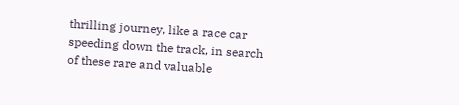thrilling journey, like a race car speeding down the track, in search of these rare and valuable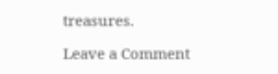treasures.

Leave a Comment